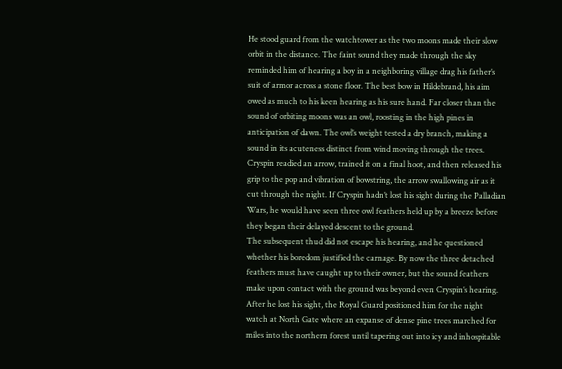He stood guard from the watchtower as the two moons made their slow orbit in the distance. The faint sound they made through the sky reminded him of hearing a boy in a neighboring village drag his father’s suit of armor across a stone floor. The best bow in Hildebrand, his aim owed as much to his keen hearing as his sure hand. Far closer than the sound of orbiting moons was an owl, roosting in the high pines in anticipation of dawn. The owl’s weight tested a dry branch, making a sound in its acuteness distinct from wind moving through the trees. Cryspin readied an arrow, trained it on a final hoot, and then released his grip to the pop and vibration of bowstring, the arrow swallowing air as it cut through the night. If Cryspin hadn’t lost his sight during the Palladian Wars, he would have seen three owl feathers held up by a breeze before they began their delayed descent to the ground.
The subsequent thud did not escape his hearing, and he questioned whether his boredom justified the carnage. By now the three detached feathers must have caught up to their owner, but the sound feathers make upon contact with the ground was beyond even Cryspin’s hearing. After he lost his sight, the Royal Guard positioned him for the night watch at North Gate where an expanse of dense pine trees marched for miles into the northern forest until tapering out into icy and inhospitable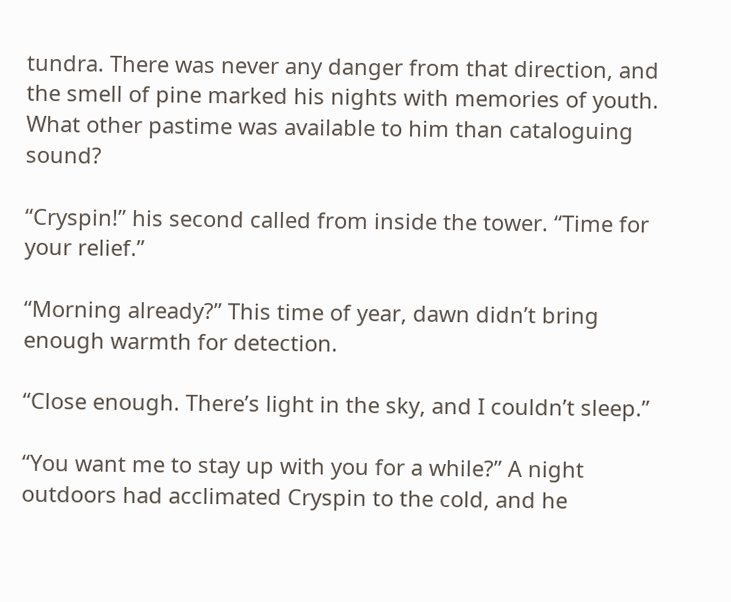tundra. There was never any danger from that direction, and the smell of pine marked his nights with memories of youth. What other pastime was available to him than cataloguing sound?

“Cryspin!” his second called from inside the tower. “Time for your relief.”

“Morning already?” This time of year, dawn didn’t bring enough warmth for detection.

“Close enough. There’s light in the sky, and I couldn’t sleep.”

“You want me to stay up with you for a while?” A night outdoors had acclimated Cryspin to the cold, and he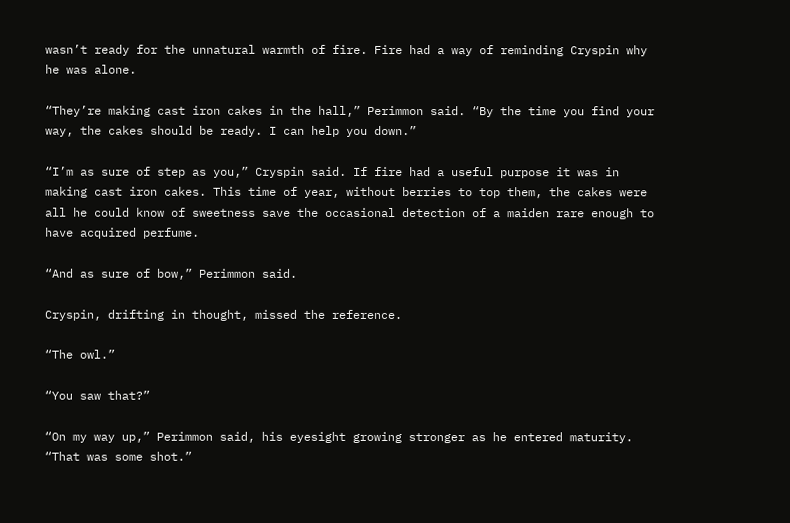wasn’t ready for the unnatural warmth of fire. Fire had a way of reminding Cryspin why he was alone.

“They’re making cast iron cakes in the hall,” Perimmon said. “By the time you find your way, the cakes should be ready. I can help you down.”

“I’m as sure of step as you,” Cryspin said. If fire had a useful purpose it was in making cast iron cakes. This time of year, without berries to top them, the cakes were all he could know of sweetness save the occasional detection of a maiden rare enough to have acquired perfume.

“And as sure of bow,” Perimmon said.

Cryspin, drifting in thought, missed the reference.

“The owl.”

“You saw that?”

“On my way up,” Perimmon said, his eyesight growing stronger as he entered maturity. “That was some shot.”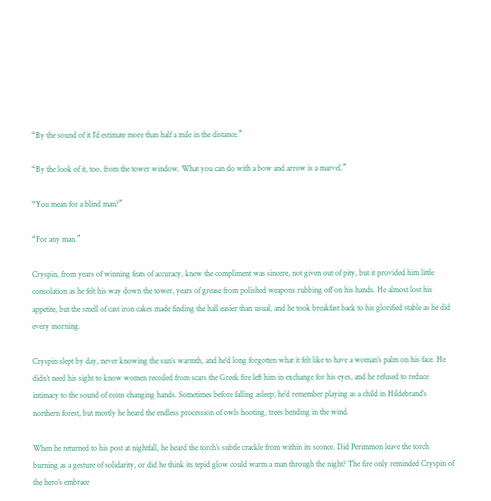“By the sound of it I’d estimate more than half a mile in the distance.”

“By the look of it, too, from the tower window. What you can do with a bow and arrow is a marvel.”

“You mean for a blind man?”

“For any man.”

Cryspin, from years of winning feats of accuracy, knew the compliment was sincere, not given out of pity, but it provided him little consolation as he felt his way down the tower, years of grease from polished weapons rubbing off on his hands. He almost lost his appetite, but the smell of cast iron cakes made finding the hall easier than usual, and he took breakfast back to his glorified stable as he did every morning.

Cryspin slept by day, never knowing the sun’s warmth, and he’d long forgotten what it felt like to have a woman’s palm on his face. He didn’t need his sight to know women recoiled from scars the Greek fire left him in exchange for his eyes, and he refused to reduce intimacy to the sound of coins changing hands. Sometimes before falling asleep, he’d remember playing as a child in Hildebrand’s northern forest, but mostly he heard the endless procession of owls hooting, trees bending in the wind.

When he returned to his post at nightfall, he heard the torch’s subtle crackle from within its sconce. Did Perimmon leave the torch burning as a gesture of solidarity, or did he think its tepid glow could warm a man through the night? The fire only reminded Cryspin of the hero’s embrace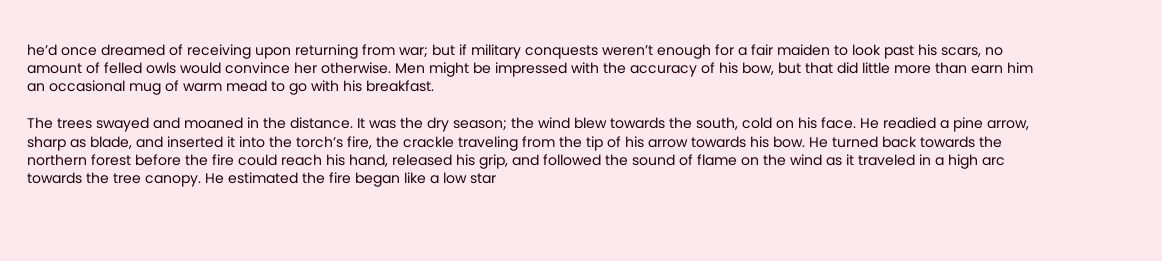he’d once dreamed of receiving upon returning from war; but if military conquests weren’t enough for a fair maiden to look past his scars, no amount of felled owls would convince her otherwise. Men might be impressed with the accuracy of his bow, but that did little more than earn him an occasional mug of warm mead to go with his breakfast.

The trees swayed and moaned in the distance. It was the dry season; the wind blew towards the south, cold on his face. He readied a pine arrow, sharp as blade, and inserted it into the torch’s fire, the crackle traveling from the tip of his arrow towards his bow. He turned back towards the northern forest before the fire could reach his hand, released his grip, and followed the sound of flame on the wind as it traveled in a high arc towards the tree canopy. He estimated the fire began like a low star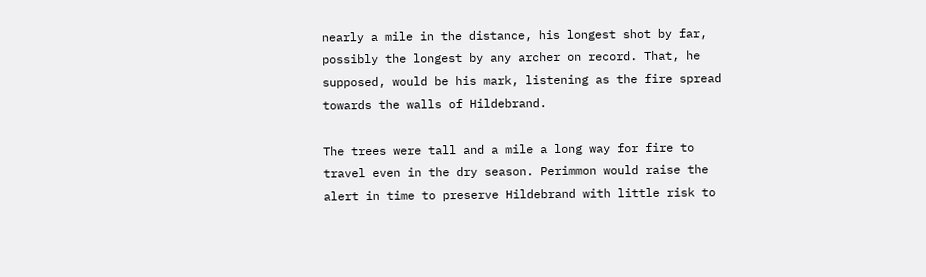nearly a mile in the distance, his longest shot by far, possibly the longest by any archer on record. That, he supposed, would be his mark, listening as the fire spread towards the walls of Hildebrand.

The trees were tall and a mile a long way for fire to travel even in the dry season. Perimmon would raise the alert in time to preserve Hildebrand with little risk to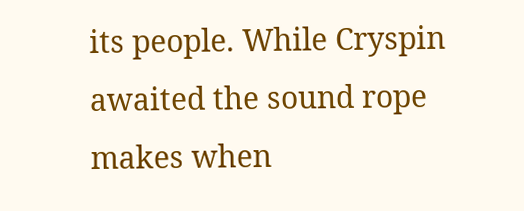its people. While Cryspin awaited the sound rope makes when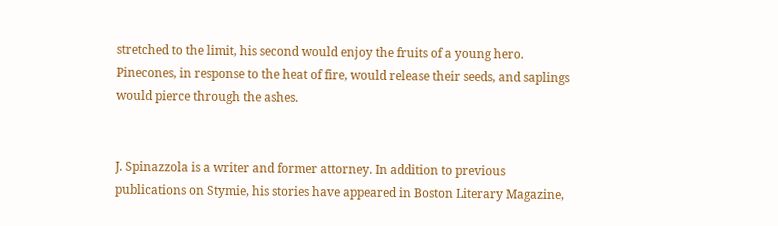stretched to the limit, his second would enjoy the fruits of a young hero. Pinecones, in response to the heat of fire, would release their seeds, and saplings would pierce through the ashes.


J. Spinazzola is a writer and former attorney. In addition to previous publications on Stymie, his stories have appeared in Boston Literary Magazine,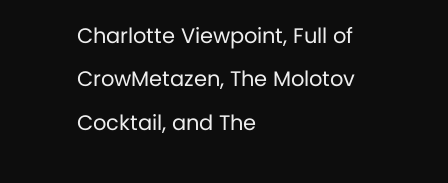Charlotte Viewpoint, Full of CrowMetazen, The Molotov Cocktail, and The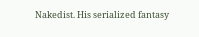Nakedist. His serialized fantasy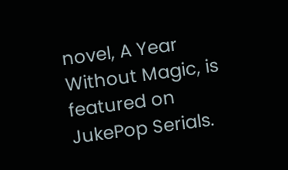novel, A Year Without Magic, is featured on JukePop Serials.